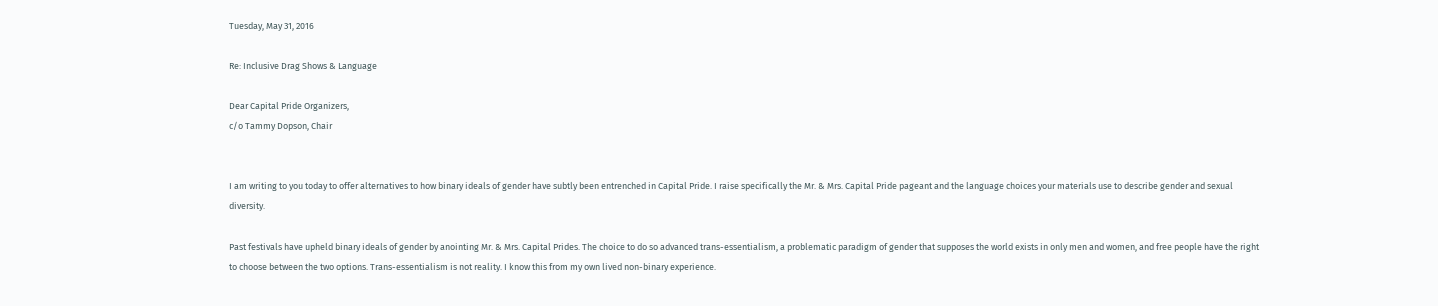Tuesday, May 31, 2016

Re: Inclusive Drag Shows & Language

Dear Capital Pride Organizers,
c/o Tammy Dopson, Chair


I am writing to you today to offer alternatives to how binary ideals of gender have subtly been entrenched in Capital Pride. I raise specifically the Mr. & Mrs. Capital Pride pageant and the language choices your materials use to describe gender and sexual diversity.

Past festivals have upheld binary ideals of gender by anointing Mr. & Mrs. Capital Prides. The choice to do so advanced trans-essentialism, a problematic paradigm of gender that supposes the world exists in only men and women, and free people have the right to choose between the two options. Trans-essentialism is not reality. I know this from my own lived non-binary experience.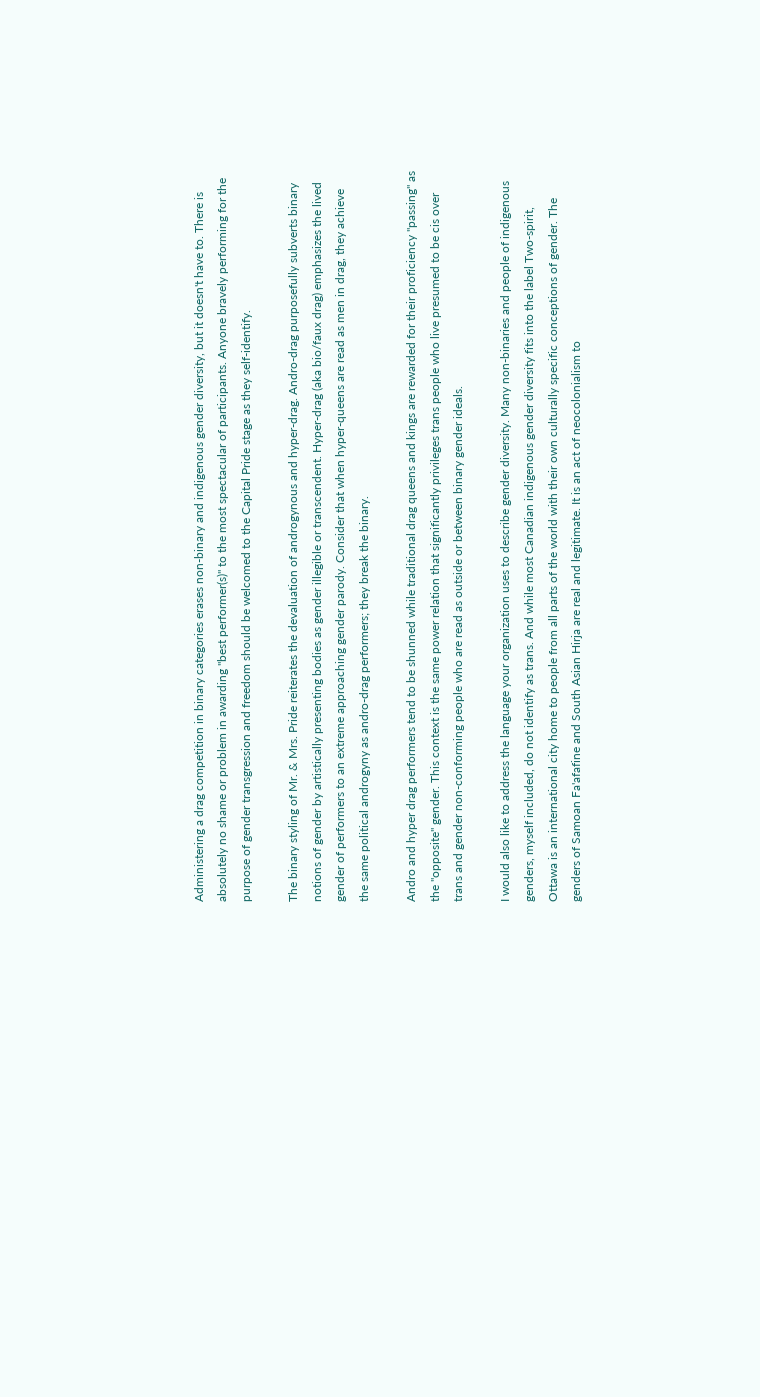Administering a drag competition in binary categories erases non-binary and indigenous gender diversity, but it doesn't have to. There is absolutely no shame or problem in awarding "best performer(s)" to the most spectacular of participants. Anyone bravely performing for the purpose of gender transgression and freedom should be welcomed to the Capital Pride stage as they self-identify.

The binary styling of Mr. & Mrs. Pride reiterates the devaluation of androgynous and hyper-drag. Andro-drag purposefully subverts binary notions of gender by artistically presenting bodies as gender illegible or transcendent. Hyper-drag (aka bio/faux drag) emphasizes the lived gender of performers to an extreme approaching gender parody. Consider that when hyper-queens are read as men in drag, they achieve the same political androgyny as andro-drag performers; they break the binary.

Andro and hyper drag performers tend to be shunned while traditional drag queens and kings are rewarded for their proficiency "passing" as the "opposite" gender. This context is the same power relation that significantly privileges trans people who live presumed to be cis over trans and gender non-conforming people who are read as outside or between binary gender ideals.

I would also like to address the language your organization uses to describe gender diversity. Many non-binaries and people of indigenous genders, myself included, do not identify as trans. And while most Canadian indigenous gender diversity fits into the label Two-spirit, Ottawa is an international city home to people from all parts of the world with their own culturally specific conceptions of gender. The genders of Samoan Fa'afafine and South Asian Hirja are real and legitimate. It is an act of neocolonialism to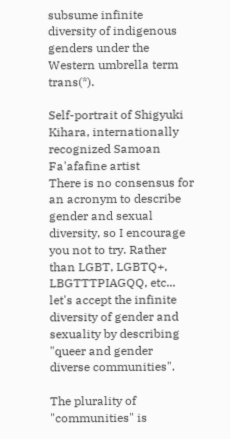subsume infinite diversity of indigenous genders under the Western umbrella term trans(*).

Self-portrait of Shigyuki Kihara, internationally recognized Samoan Fa'afafine artist
There is no consensus for an acronym to describe gender and sexual diversity, so I encourage you not to try. Rather than LGBT, LGBTQ+, LBGTTTPIAGQQ, etc... let's accept the infinite diversity of gender and sexuality by describing "queer and gender diverse communities".

The plurality of "communities" is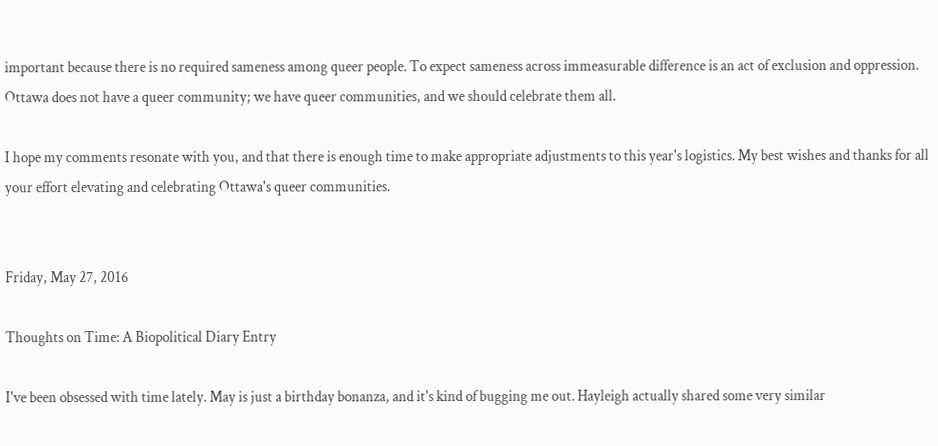important because there is no required sameness among queer people. To expect sameness across immeasurable difference is an act of exclusion and oppression. Ottawa does not have a queer community; we have queer communities, and we should celebrate them all.

I hope my comments resonate with you, and that there is enough time to make appropriate adjustments to this year's logistics. My best wishes and thanks for all your effort elevating and celebrating Ottawa's queer communities.


Friday, May 27, 2016

Thoughts on Time: A Biopolitical Diary Entry

I've been obsessed with time lately. May is just a birthday bonanza, and it's kind of bugging me out. Hayleigh actually shared some very similar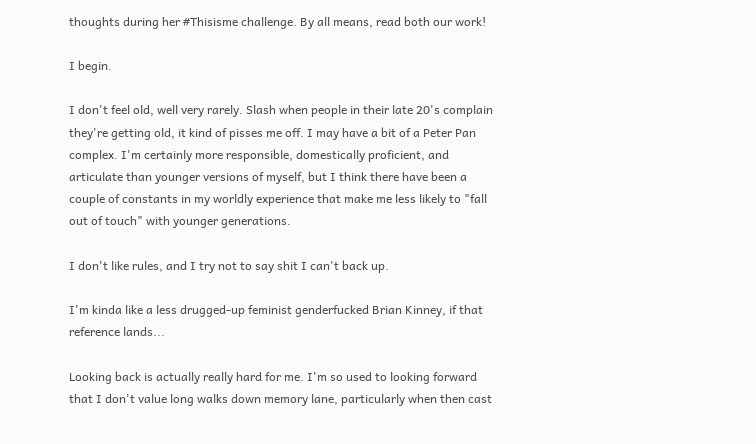thoughts during her #Thisisme challenge. By all means, read both our work!

I begin.

I don't feel old, well very rarely. Slash when people in their late 20's complain they're getting old, it kind of pisses me off. I may have a bit of a Peter Pan complex. I'm certainly more responsible, domestically proficient, and articulate than younger versions of myself, but I think there have been a couple of constants in my worldly experience that make me less likely to "fall out of touch" with younger generations.

I don't like rules, and I try not to say shit I can't back up.

I'm kinda like a less drugged-up feminist genderfucked Brian Kinney, if that reference lands...

Looking back is actually really hard for me. I'm so used to looking forward that I don't value long walks down memory lane, particularly when then cast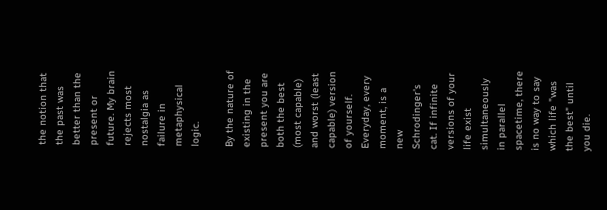the notion that the past was better than the present or future. My brain rejects most nostalgia as failure in metaphysical logic.

By the nature of existing in the present you are both the best (most capable) and worst (least capable) version of yourself. Everyday, every moment, is a new Schrodinger's cat. If infinite versions of your life exist simultaneously in parallel spacetime, there is no way to say which life "was the best" until you die.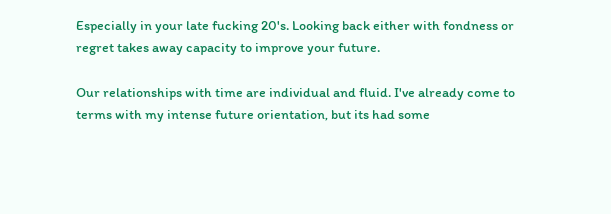Especially in your late fucking 20's. Looking back either with fondness or regret takes away capacity to improve your future.

Our relationships with time are individual and fluid. I've already come to terms with my intense future orientation, but its had some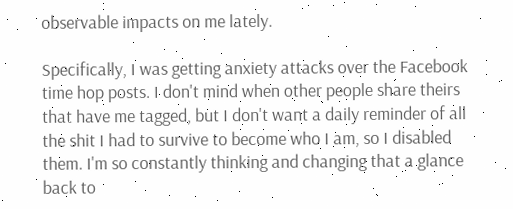observable impacts on me lately.

Specifically, I was getting anxiety attacks over the Facebook time hop posts. I don't mind when other people share theirs that have me tagged, but I don't want a daily reminder of all the shit I had to survive to become who I am, so I disabled them. I'm so constantly thinking and changing that a glance back to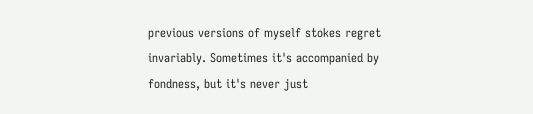previous versions of myself stokes regret invariably. Sometimes it's accompanied by fondness, but it's never just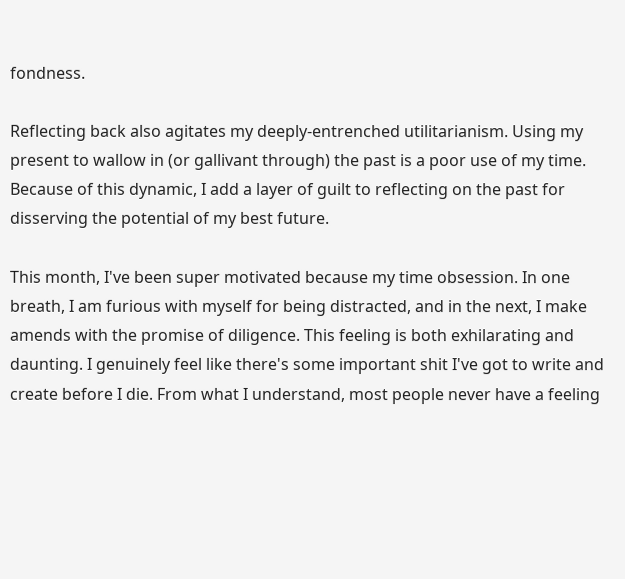fondness.

Reflecting back also agitates my deeply-entrenched utilitarianism. Using my present to wallow in (or gallivant through) the past is a poor use of my time. Because of this dynamic, I add a layer of guilt to reflecting on the past for disserving the potential of my best future.

This month, I've been super motivated because my time obsession. In one breath, I am furious with myself for being distracted, and in the next, I make amends with the promise of diligence. This feeling is both exhilarating and daunting. I genuinely feel like there's some important shit I've got to write and create before I die. From what I understand, most people never have a feeling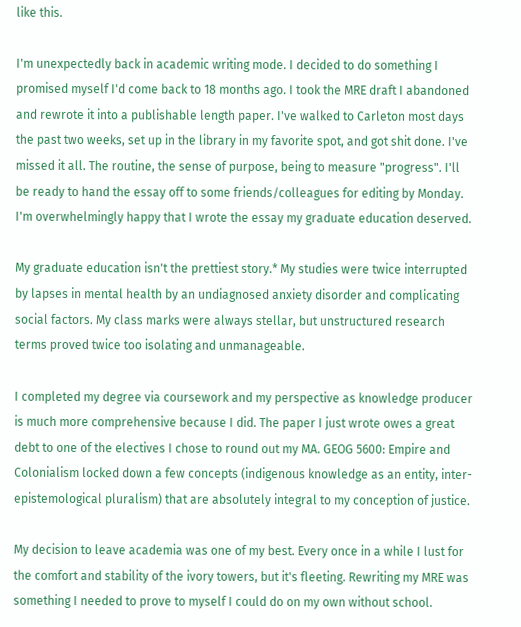like this.

I'm unexpectedly back in academic writing mode. I decided to do something I promised myself I'd come back to 18 months ago. I took the MRE draft I abandoned and rewrote it into a publishable length paper. I've walked to Carleton most days the past two weeks, set up in the library in my favorite spot, and got shit done. I've missed it all. The routine, the sense of purpose, being to measure "progress". I'll be ready to hand the essay off to some friends/colleagues for editing by Monday. I'm overwhelmingly happy that I wrote the essay my graduate education deserved.

My graduate education isn't the prettiest story.* My studies were twice interrupted by lapses in mental health by an undiagnosed anxiety disorder and complicating social factors. My class marks were always stellar, but unstructured research terms proved twice too isolating and unmanageable.

I completed my degree via coursework and my perspective as knowledge producer is much more comprehensive because I did. The paper I just wrote owes a great debt to one of the electives I chose to round out my MA. GEOG 5600: Empire and Colonialism locked down a few concepts (indigenous knowledge as an entity, inter-epistemological pluralism) that are absolutely integral to my conception of justice.

My decision to leave academia was one of my best. Every once in a while I lust for the comfort and stability of the ivory towers, but it's fleeting. Rewriting my MRE was something I needed to prove to myself I could do on my own without school.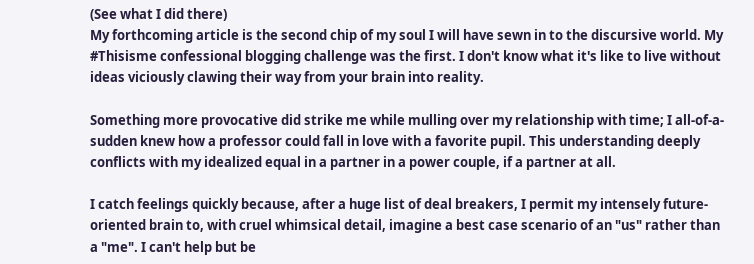(See what I did there)
My forthcoming article is the second chip of my soul I will have sewn in to the discursive world. My #Thisisme confessional blogging challenge was the first. I don't know what it's like to live without ideas viciously clawing their way from your brain into reality.

Something more provocative did strike me while mulling over my relationship with time; I all-of-a-sudden knew how a professor could fall in love with a favorite pupil. This understanding deeply conflicts with my idealized equal in a partner in a power couple, if a partner at all.

I catch feelings quickly because, after a huge list of deal breakers, I permit my intensely future-oriented brain to, with cruel whimsical detail, imagine a best case scenario of an "us" rather than a "me". I can't help but be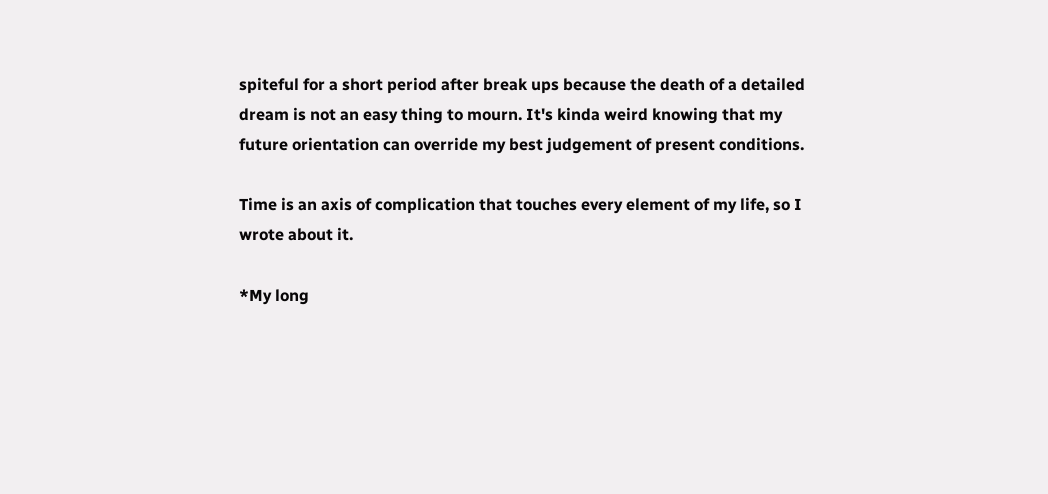spiteful for a short period after break ups because the death of a detailed dream is not an easy thing to mourn. It's kinda weird knowing that my future orientation can override my best judgement of present conditions.

Time is an axis of complication that touches every element of my life, so I wrote about it.

*My long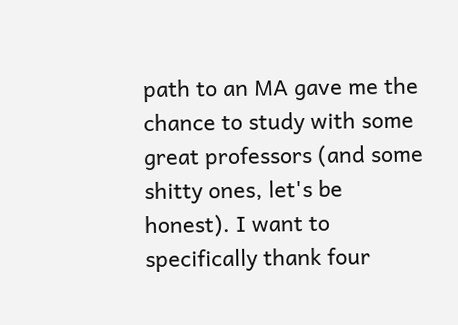path to an MA gave me the chance to study with some great professors (and some shitty ones, let's be honest). I want to specifically thank four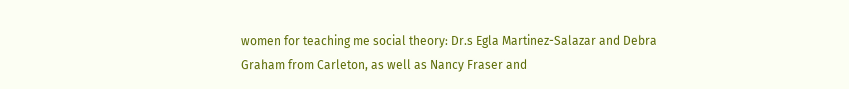women for teaching me social theory: Dr.s Egla Martinez-Salazar and Debra Graham from Carleton, as well as Nancy Fraser and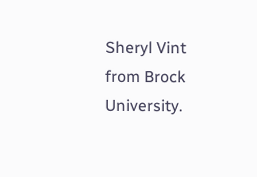Sheryl Vint from Brock University.